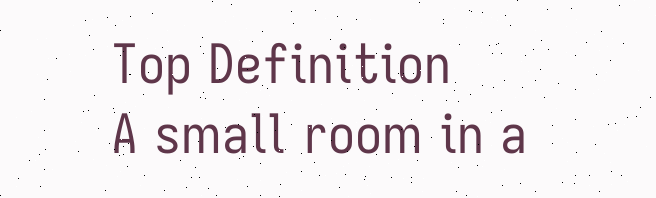Top Definition
A small room in a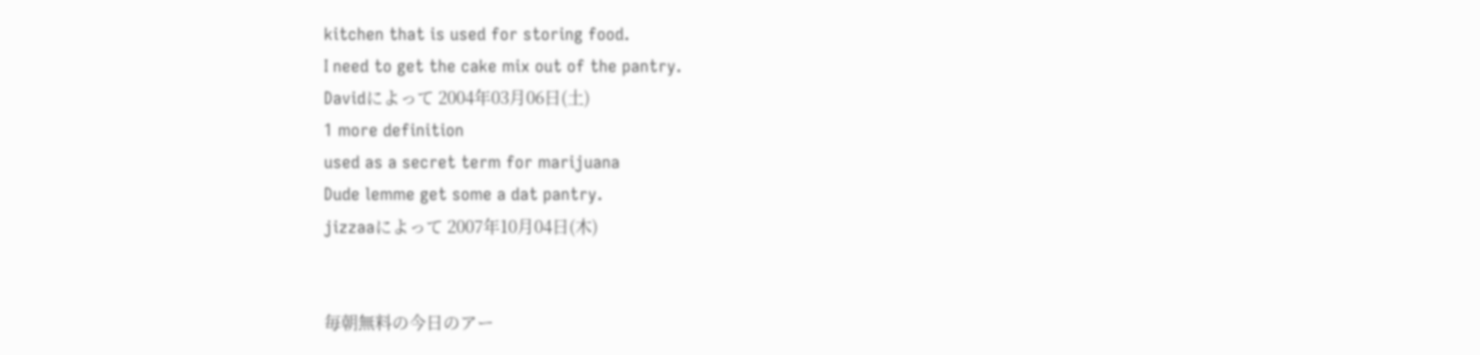kitchen that is used for storing food.
I need to get the cake mix out of the pantry.
Davidによって 2004年03月06日(土)
1 more definition
used as a secret term for marijuana
Dude lemme get some a dat pantry.
jizzaaによって 2007年10月04日(木)


毎朝無料の今日のアー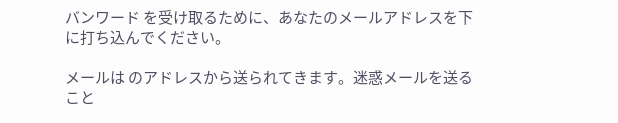バンワード を受け取るために、あなたのメールアドレスを下に打ち込んでください。

メールは のアドレスから送られてきます。迷惑メールを送ること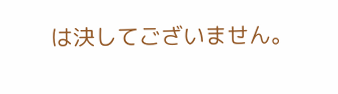は決してございません。